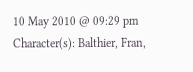10 May 2010 @ 09:29 pm
Character(s): Balthier, Fran,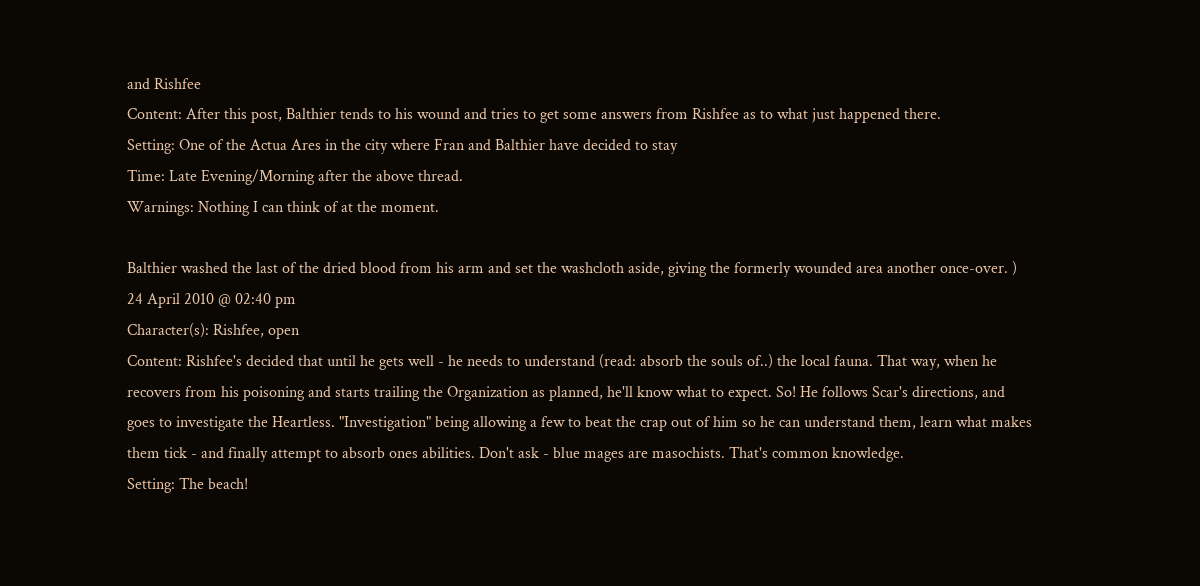and Rishfee
Content: After this post, Balthier tends to his wound and tries to get some answers from Rishfee as to what just happened there.
Setting: One of the Actua Ares in the city where Fran and Balthier have decided to stay
Time: Late Evening/Morning after the above thread.
Warnings: Nothing I can think of at the moment.

Balthier washed the last of the dried blood from his arm and set the washcloth aside, giving the formerly wounded area another once-over. )
24 April 2010 @ 02:40 pm
Character(s): Rishfee, open
Content: Rishfee's decided that until he gets well - he needs to understand (read: absorb the souls of..) the local fauna. That way, when he recovers from his poisoning and starts trailing the Organization as planned, he'll know what to expect. So! He follows Scar's directions, and goes to investigate the Heartless. "Investigation" being allowing a few to beat the crap out of him so he can understand them, learn what makes them tick - and finally attempt to absorb ones abilities. Don't ask - blue mages are masochists. That's common knowledge.
Setting: The beach!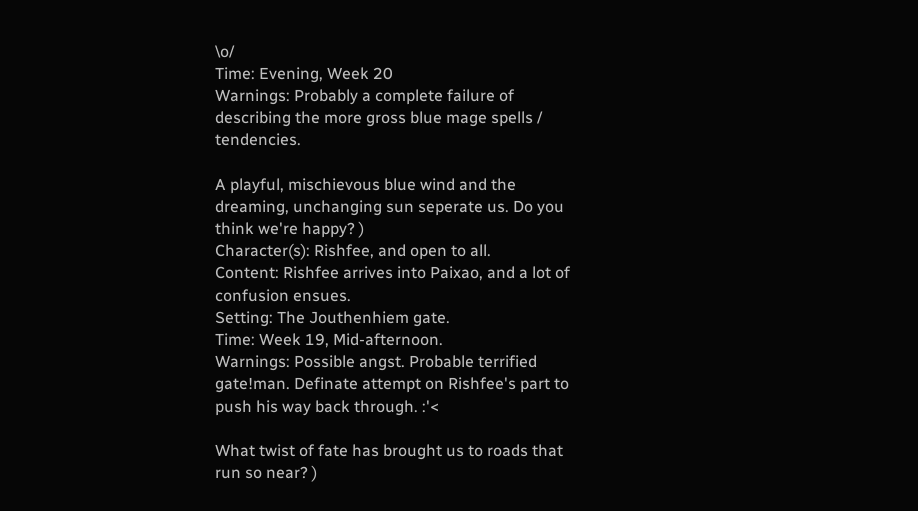\o/
Time: Evening, Week 20
Warnings: Probably a complete failure of describing the more gross blue mage spells / tendencies.

A playful, mischievous blue wind and the dreaming, unchanging sun seperate us. Do you think we're happy? )
Character(s): Rishfee, and open to all.
Content: Rishfee arrives into Paixao, and a lot of confusion ensues.
Setting: The Jouthenhiem gate.
Time: Week 19, Mid-afternoon.
Warnings: Possible angst. Probable terrified gate!man. Definate attempt on Rishfee's part to push his way back through. :'<

What twist of fate has brought us to roads that run so near? )